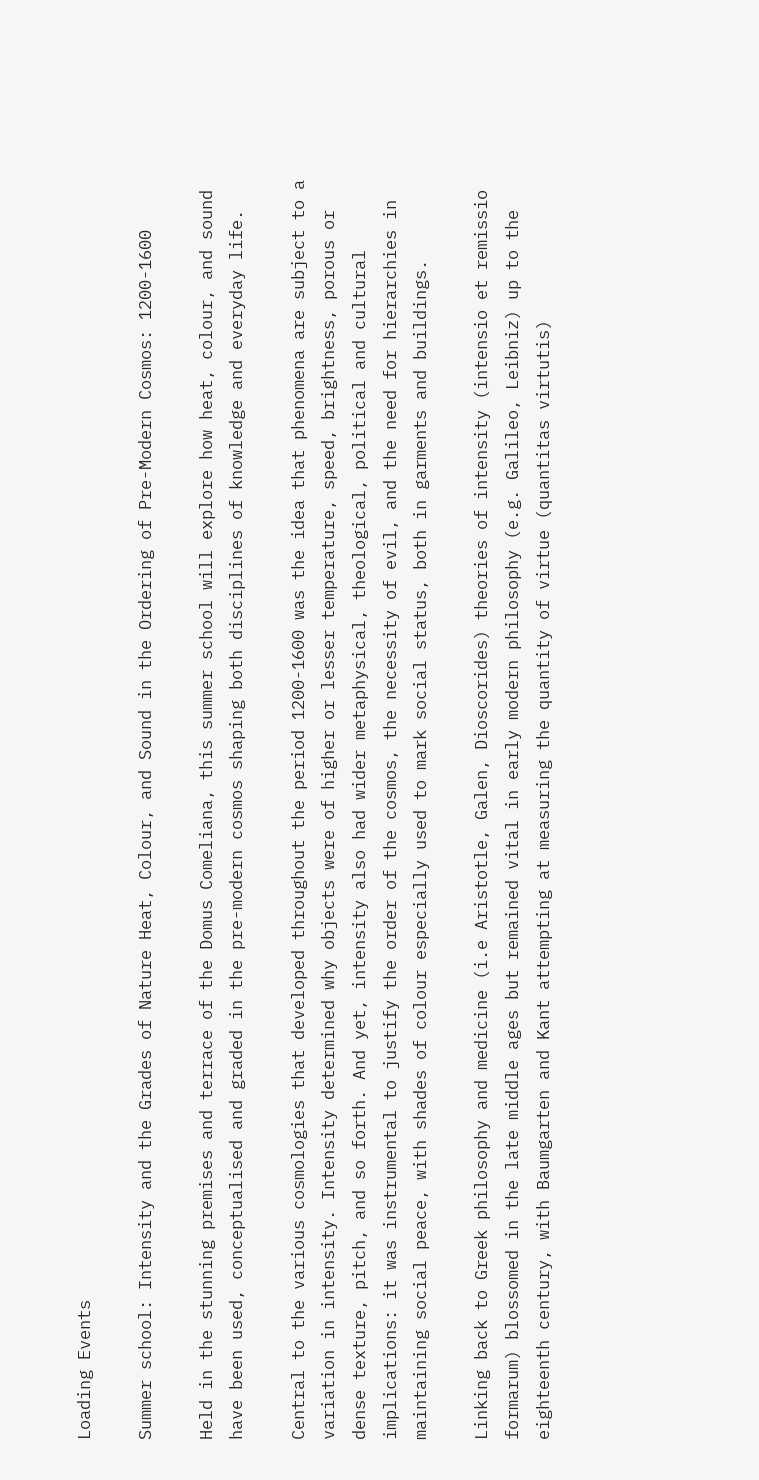Loading Events

Summer school: Intensity and the Grades of Nature Heat, Colour, and Sound in the Ordering of Pre-Modern Cosmos: 1200-1600

Held in the stunning premises and terrace of the Domus Comeliana, this summer school will explore how heat, colour, and sound have been used, conceptualised and graded in the pre-modern cosmos shaping both disciplines of knowledge and everyday life.

Central to the various cosmologies that developed throughout the period 1200-1600 was the idea that phenomena are subject to a variation in intensity. Intensity determined why objects were of higher or lesser temperature, speed, brightness, porous or dense texture, pitch, and so forth. And yet, intensity also had wider metaphysical, theological, political and cultural implications: it was instrumental to justify the order of the cosmos, the necessity of evil, and the need for hierarchies in maintaining social peace, with shades of colour especially used to mark social status, both in garments and buildings.

Linking back to Greek philosophy and medicine (i.e Aristotle, Galen, Dioscorides) theories of intensity (intensio et remissio formarum) blossomed in the late middle ages but remained vital in early modern philosophy (e.g. Galileo, Leibniz) up to the eighteenth century, with Baumgarten and Kant attempting at measuring the quantity of virtue (quantitas virtutis)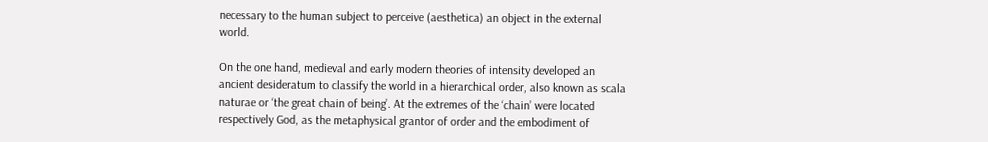necessary to the human subject to perceive (aesthetica) an object in the external world.

On the one hand, medieval and early modern theories of intensity developed an ancient desideratum to classify the world in a hierarchical order, also known as scala naturae or ‘the great chain of being’. At the extremes of the ‘chain’ were located respectively God, as the metaphysical grantor of order and the embodiment of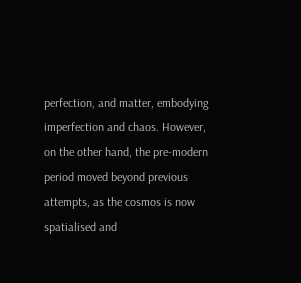perfection, and matter, embodying imperfection and chaos. However, on the other hand, the pre-modern period moved beyond previous attempts, as the cosmos is now spatialised and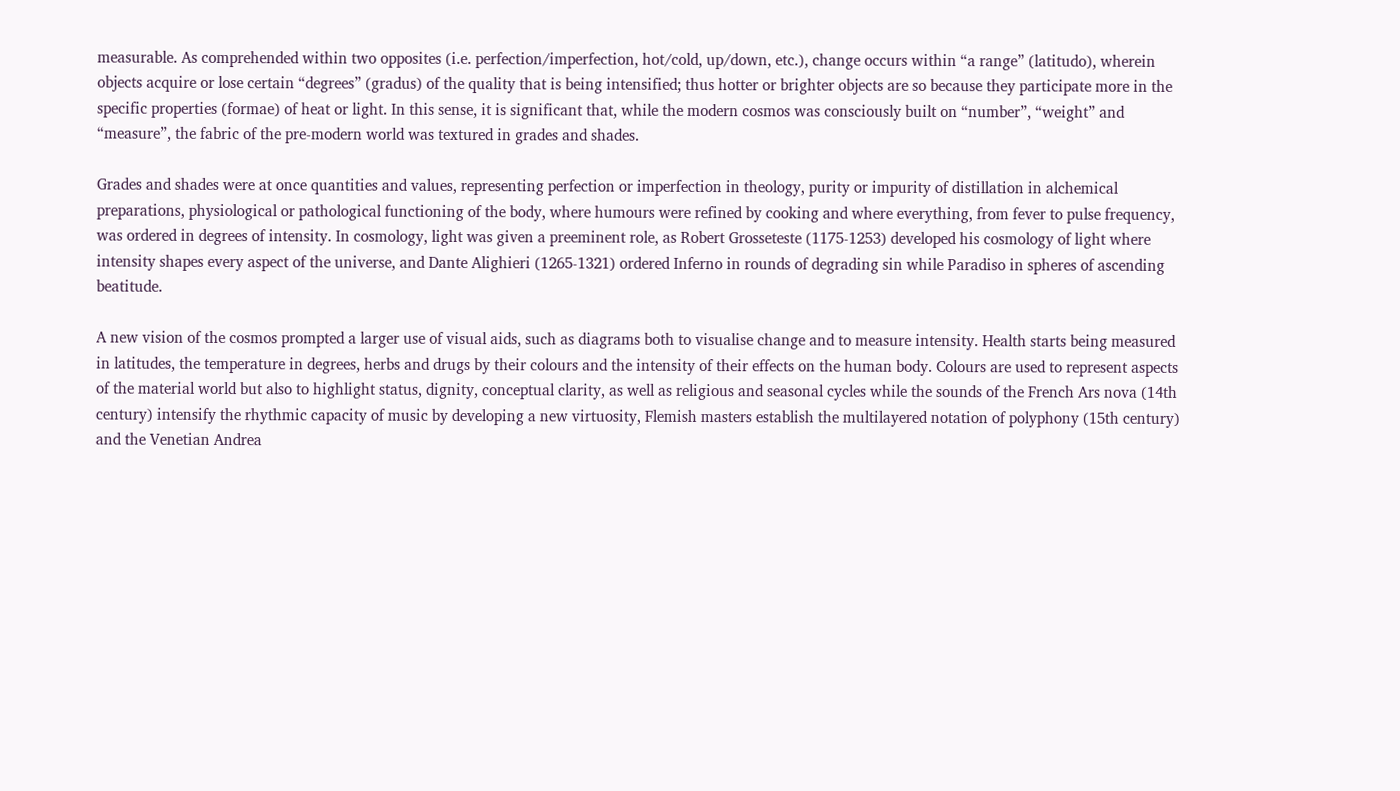measurable. As comprehended within two opposites (i.e. perfection/imperfection, hot/cold, up/down, etc.), change occurs within “a range” (latitudo), wherein objects acquire or lose certain “degrees” (gradus) of the quality that is being intensified; thus hotter or brighter objects are so because they participate more in the specific properties (formae) of heat or light. In this sense, it is significant that, while the modern cosmos was consciously built on “number”, “weight” and “measure”, the fabric of the pre-modern world was textured in grades and shades.

Grades and shades were at once quantities and values, representing perfection or imperfection in theology, purity or impurity of distillation in alchemical preparations, physiological or pathological functioning of the body, where humours were refined by cooking and where everything, from fever to pulse frequency, was ordered in degrees of intensity. In cosmology, light was given a preeminent role, as Robert Grosseteste (1175-1253) developed his cosmology of light where intensity shapes every aspect of the universe, and Dante Alighieri (1265-1321) ordered Inferno in rounds of degrading sin while Paradiso in spheres of ascending beatitude.

A new vision of the cosmos prompted a larger use of visual aids, such as diagrams both to visualise change and to measure intensity. Health starts being measured in latitudes, the temperature in degrees, herbs and drugs by their colours and the intensity of their effects on the human body. Colours are used to represent aspects of the material world but also to highlight status, dignity, conceptual clarity, as well as religious and seasonal cycles while the sounds of the French Ars nova (14th century) intensify the rhythmic capacity of music by developing a new virtuosity, Flemish masters establish the multilayered notation of polyphony (15th century) and the Venetian Andrea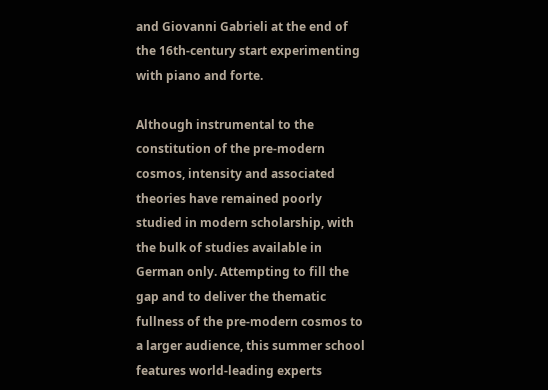and Giovanni Gabrieli at the end of the 16th-century start experimenting with piano and forte.

Although instrumental to the constitution of the pre-modern cosmos, intensity and associated theories have remained poorly studied in modern scholarship, with the bulk of studies available in German only. Attempting to fill the gap and to deliver the thematic fullness of the pre-modern cosmos to a larger audience, this summer school features world-leading experts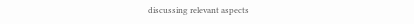discussing relevant aspects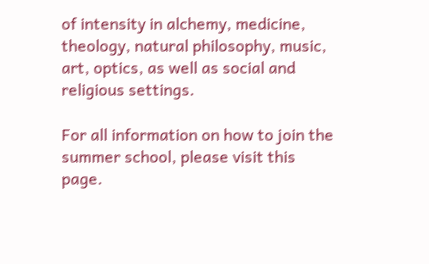of intensity in alchemy, medicine, theology, natural philosophy, music, art, optics, as well as social and religious settings.

For all information on how to join the summer school, please visit this page.